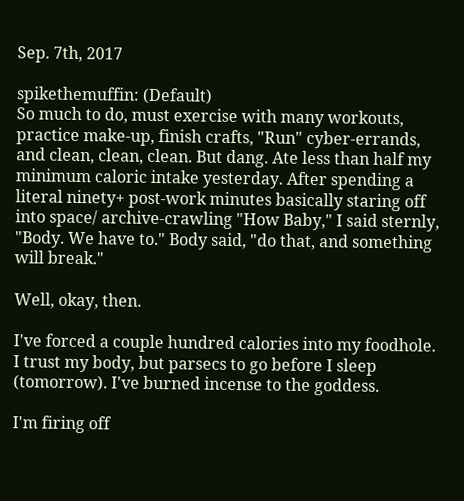Sep. 7th, 2017

spikethemuffin: (Default)
So much to do, must exercise with many workouts, practice make-up, finish crafts, "Run" cyber-errands, and clean, clean, clean. But dang. Ate less than half my minimum caloric intake yesterday. After spending a literal ninety+ post-work minutes basically staring off into space/ archive-crawling "How Baby," I said sternly, "Body. We have to." Body said, "do that, and something will break."

Well, okay, then.

I've forced a couple hundred calories into my foodhole. I trust my body, but parsecs to go before I sleep (tomorrow). I've burned incense to the goddess.

I'm firing off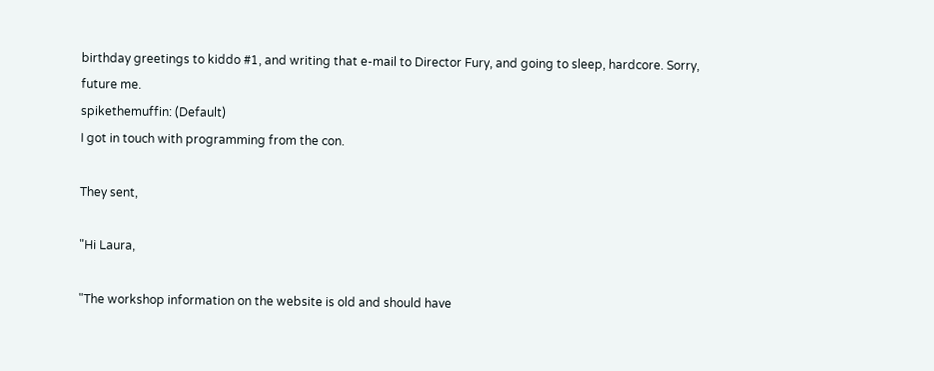birthday greetings to kiddo #1, and writing that e-mail to Director Fury, and going to sleep, hardcore. Sorry, future me.
spikethemuffin: (Default)
I got in touch with programming from the con.

They sent,

"Hi Laura,

"The workshop information on the website is old and should have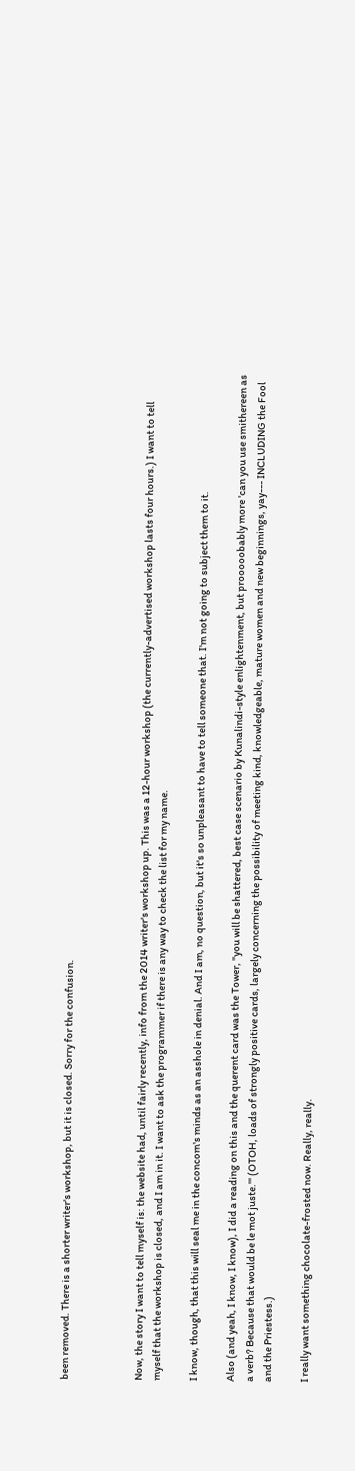been removed. There is a shorter writer's workshop, but it is closed. Sorry for the confusion.



Now, the story I want to tell myself is: the website had, until fairly recently, info from the 2014 writer's workshop up. This was a 12-hour workshop (the currently-advertised workshop lasts four hours.) I want to tell myself that the workshop is closed, and I am in it. I want to ask the programmer if there is any way to check the list for my name.

I know, though, that this will seal me in the concom's minds as an asshole in denial. And I am, no question, but it's so unpleasant to have to tell someone that. I'm not going to subject them to it.

Also (and yeah, I know, I know), I did a reading on this and the querent card was the Tower, "you will be shattered, best case scenario by Kunalindi-style enlightenment, but prooooobably more 'can you use smithereen as a verb? Because that would be le mot juste.'" (OTOH, loads of strongly positive cards, largely concerning the possibility of meeting kind, knowledgeable, mature women and new beginnings, yay--- INCLUDING the Fool and the Priestess.)

I really want something chocolate-frosted now. Really, really.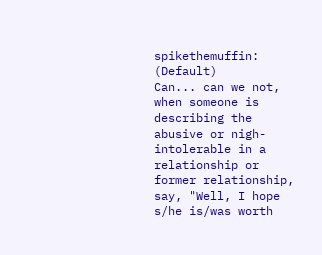spikethemuffin: (Default)
Can... can we not, when someone is describing the abusive or nigh-intolerable in a relationship or former relationship, say, "Well, I hope s/he is/was worth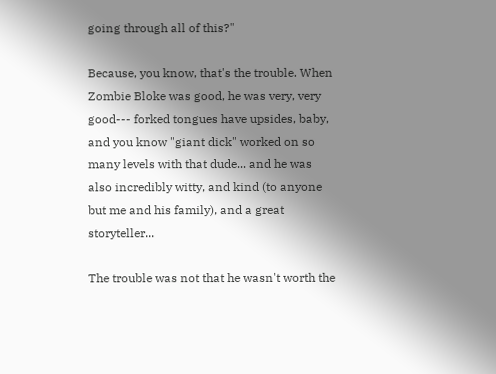going through all of this?"

Because, you know, that's the trouble. When Zombie Bloke was good, he was very, very good--- forked tongues have upsides, baby, and you know "giant dick" worked on so many levels with that dude... and he was also incredibly witty, and kind (to anyone but me and his family), and a great storyteller...

The trouble was not that he wasn't worth the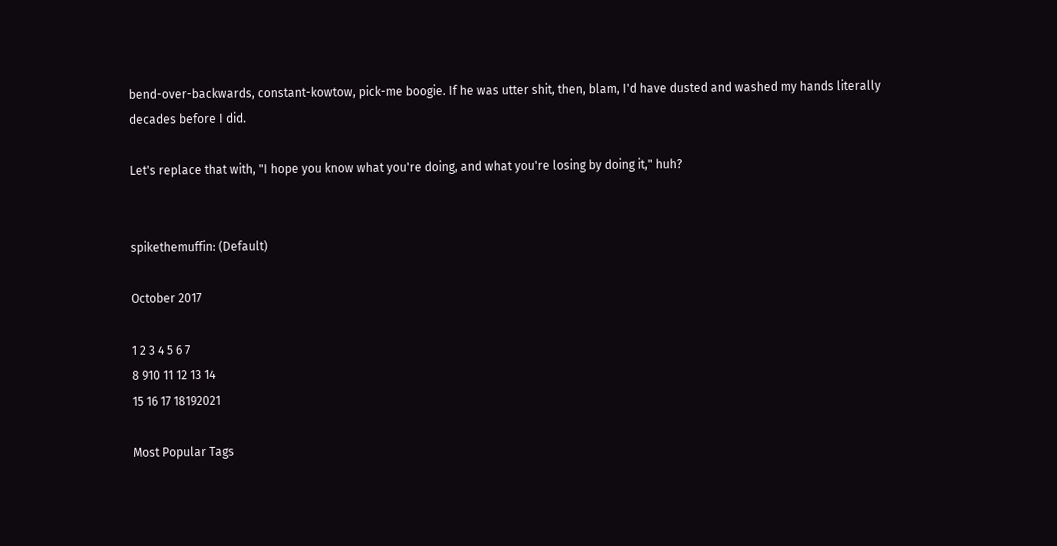bend-over-backwards, constant-kowtow, pick-me boogie. If he was utter shit, then, blam, I'd have dusted and washed my hands literally decades before I did.

Let's replace that with, "I hope you know what you're doing, and what you're losing by doing it," huh?


spikethemuffin: (Default)

October 2017

1 2 3 4 5 6 7
8 910 11 12 13 14
15 16 17 18192021

Most Popular Tags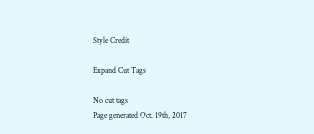Style Credit

Expand Cut Tags

No cut tags
Page generated Oct. 19th, 2017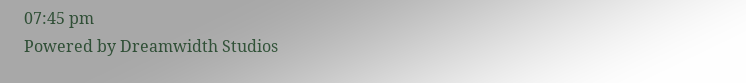07:45 pm
Powered by Dreamwidth Studios